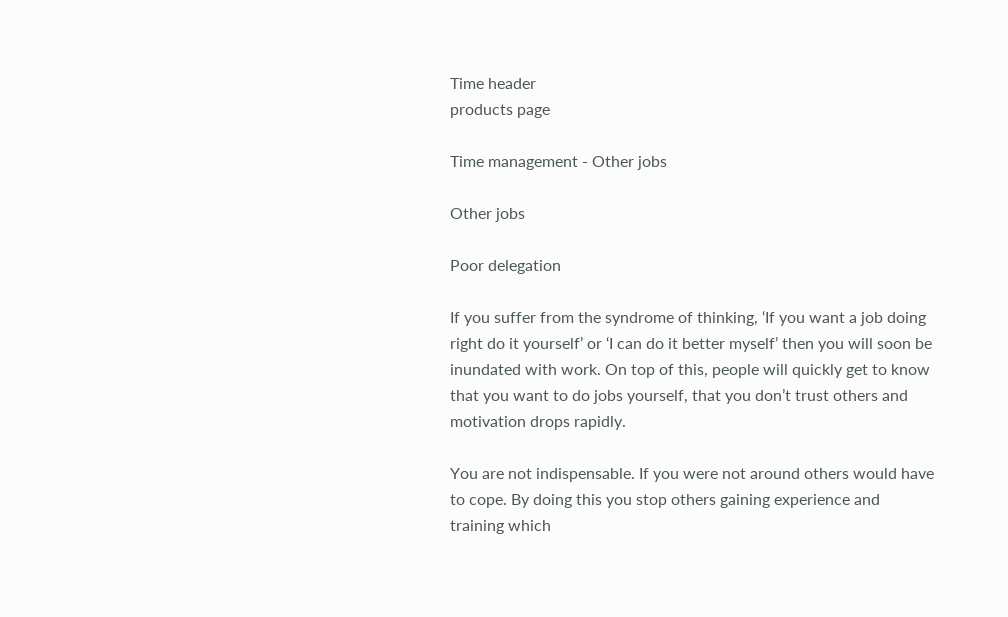Time header
products page

Time management - Other jobs

Other jobs

Poor delegation

If you suffer from the syndrome of thinking, ‘If you want a job doing right do it yourself’ or ‘I can do it better myself’ then you will soon be inundated with work. On top of this, people will quickly get to know that you want to do jobs yourself, that you don’t trust others and motivation drops rapidly.

You are not indispensable. If you were not around others would have to cope. By doing this you stop others gaining experience and training which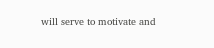will serve to motivate and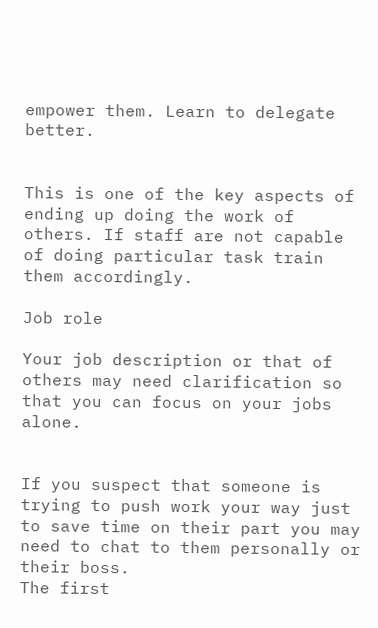empower them. Learn to delegate better.


This is one of the key aspects of ending up doing the work of others. If staff are not capable of doing particular task train them accordingly.

Job role

Your job description or that of others may need clarification so that you can focus on your jobs alone.


If you suspect that someone is trying to push work your way just to save time on their part you may need to chat to them personally or their boss.
The first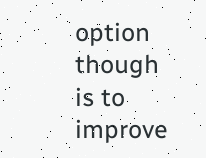option though is to improve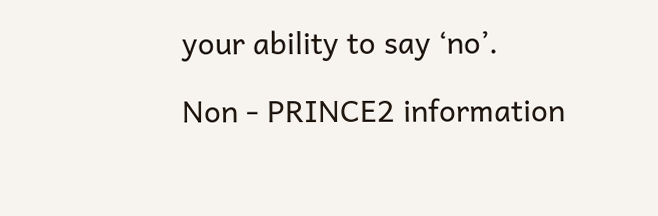your ability to say ‘no’.

Non - PRINCE2 information